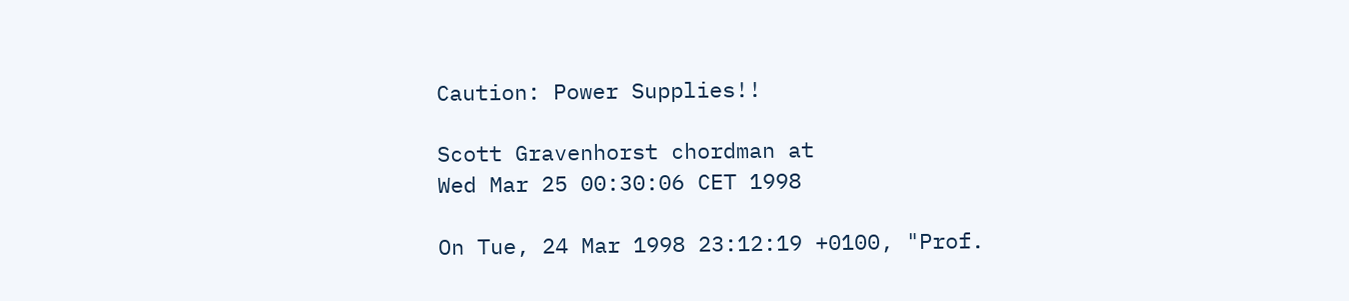Caution: Power Supplies!!

Scott Gravenhorst chordman at
Wed Mar 25 00:30:06 CET 1998

On Tue, 24 Mar 1998 23:12:19 +0100, "Prof.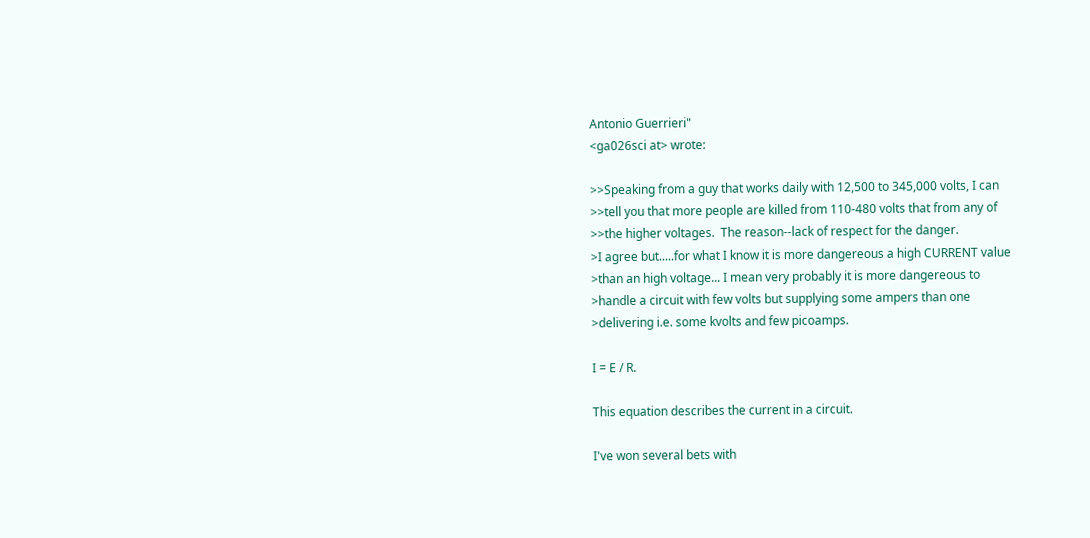Antonio Guerrieri"
<ga026sci at> wrote:

>>Speaking from a guy that works daily with 12,500 to 345,000 volts, I can
>>tell you that more people are killed from 110-480 volts that from any of
>>the higher voltages.  The reason--lack of respect for the danger.
>I agree but.....for what I know it is more dangereous a high CURRENT value
>than an high voltage... I mean very probably it is more dangereous to
>handle a circuit with few volts but supplying some ampers than one
>delivering i.e. some kvolts and few picoamps.

I = E / R.

This equation describes the current in a circuit.

I've won several bets with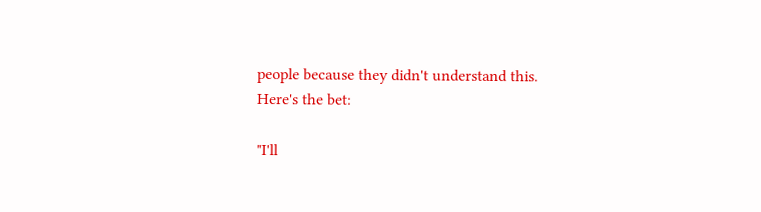people because they didn't understand this.
Here's the bet:

"I'll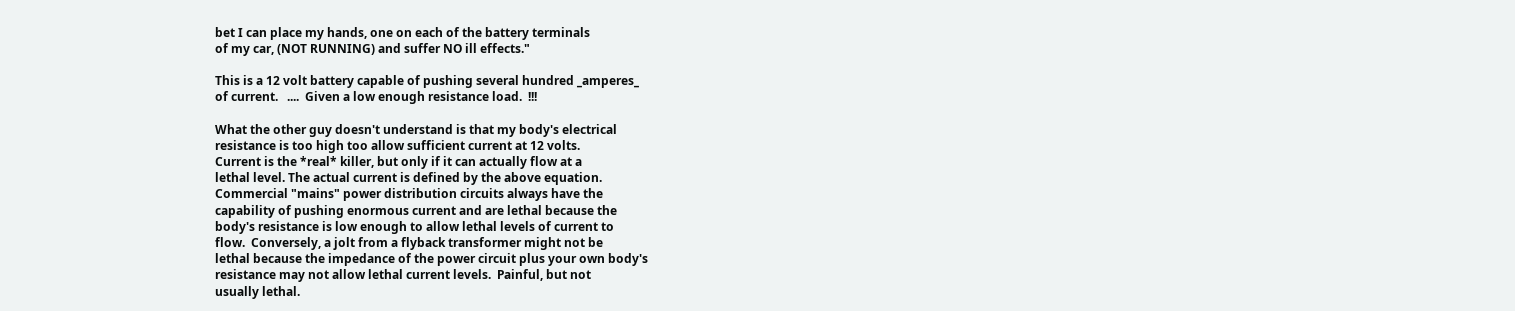bet I can place my hands, one on each of the battery terminals
of my car, (NOT RUNNING) and suffer NO ill effects."

This is a 12 volt battery capable of pushing several hundred _amperes_
of current.   ....  Given a low enough resistance load.  !!!

What the other guy doesn't understand is that my body's electrical
resistance is too high too allow sufficient current at 12 volts.
Current is the *real* killer, but only if it can actually flow at a
lethal level. The actual current is defined by the above equation.
Commercial "mains" power distribution circuits always have the
capability of pushing enormous current and are lethal because the
body's resistance is low enough to allow lethal levels of current to
flow.  Conversely, a jolt from a flyback transformer might not be
lethal because the impedance of the power circuit plus your own body's
resistance may not allow lethal current levels.  Painful, but not
usually lethal.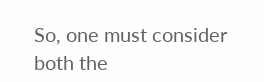So, one must consider both the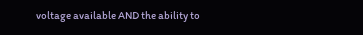voltage available AND the ability to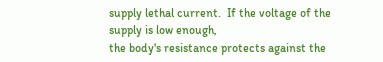supply lethal current.  If the voltage of the supply is low enough,
the body's resistance protects against the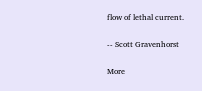flow of lethal current.

-- Scott Gravenhorst

More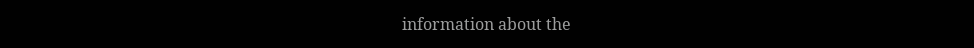information about the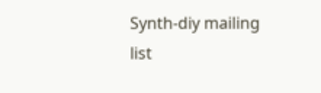Synth-diy mailing list